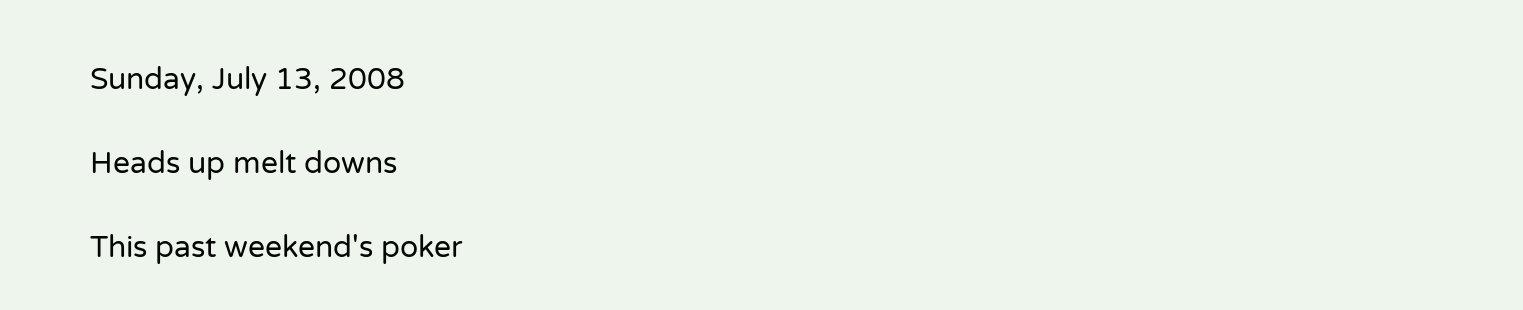Sunday, July 13, 2008

Heads up melt downs

This past weekend's poker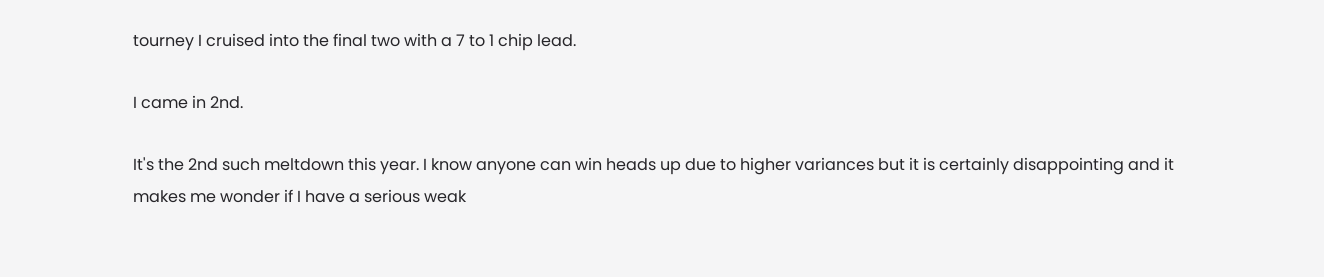tourney I cruised into the final two with a 7 to 1 chip lead.

I came in 2nd.

It's the 2nd such meltdown this year. I know anyone can win heads up due to higher variances but it is certainly disappointing and it makes me wonder if I have a serious weak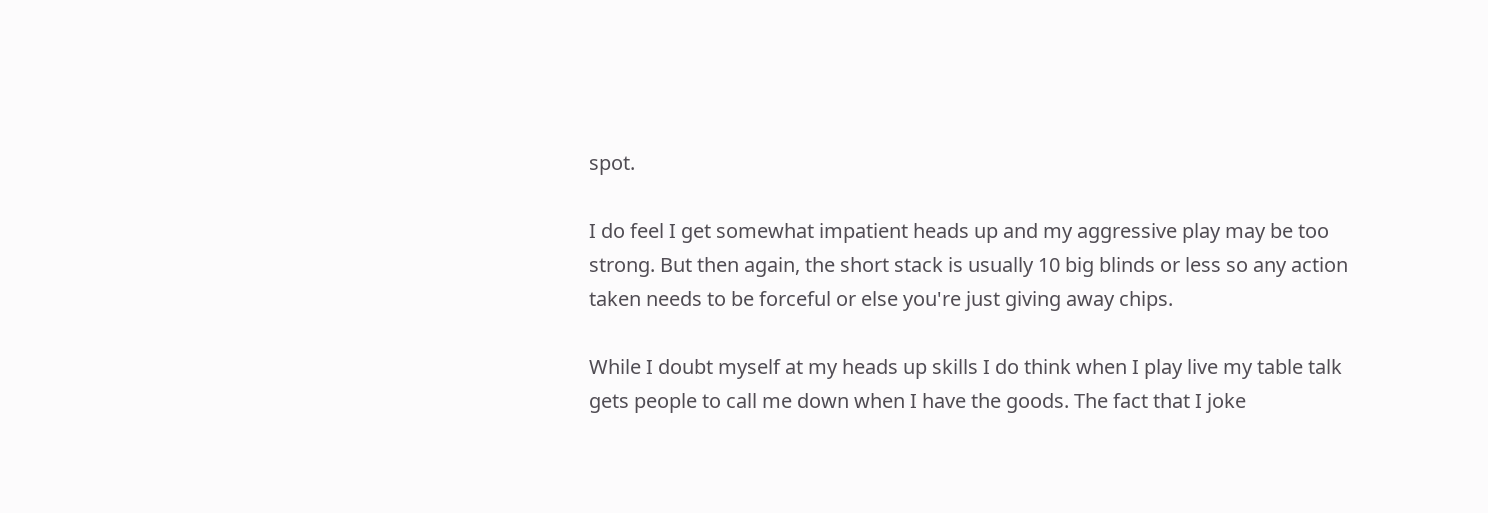spot.

I do feel I get somewhat impatient heads up and my aggressive play may be too strong. But then again, the short stack is usually 10 big blinds or less so any action taken needs to be forceful or else you're just giving away chips.

While I doubt myself at my heads up skills I do think when I play live my table talk gets people to call me down when I have the goods. The fact that I joke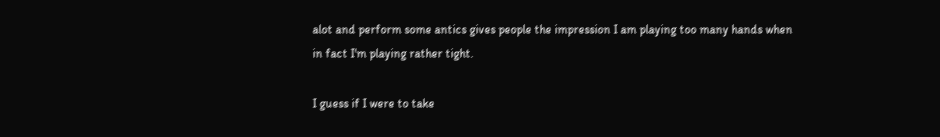alot and perform some antics gives people the impression I am playing too many hands when in fact I'm playing rather tight.

I guess if I were to take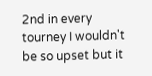2nd in every tourney I wouldn't be so upset but it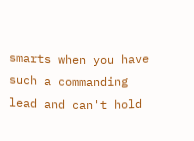smarts when you have such a commanding lead and can't hold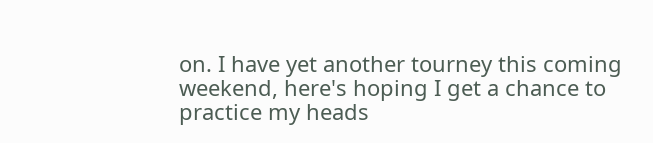on. I have yet another tourney this coming weekend, here's hoping I get a chance to practice my heads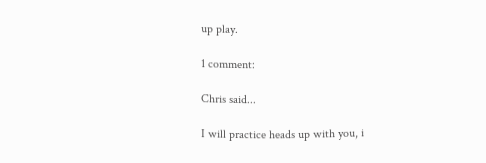up play.

1 comment:

Chris said...

I will practice heads up with you, i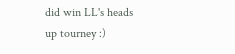did win LL's heads up tourney :)